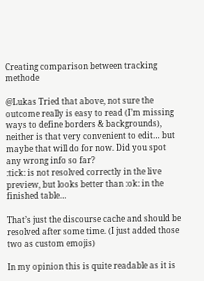Creating comparison between tracking methode

@Lukas Tried that above, not sure the outcome really is easy to read (I’m missing ways to define borders & backgrounds), neither is that very convenient to edit… but maybe that will do for now. Did you spot any wrong info so far?
:tick: is not resolved correctly in the live preview, but looks better than :ok: in the finished table…

That’s just the discourse cache and should be resolved after some time. (I just added those two as custom emojis)

In my opinion this is quite readable as it is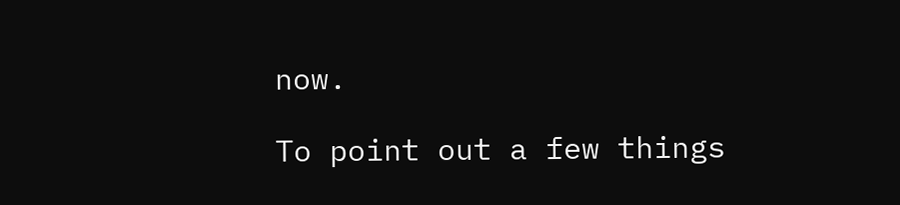now.

To point out a few things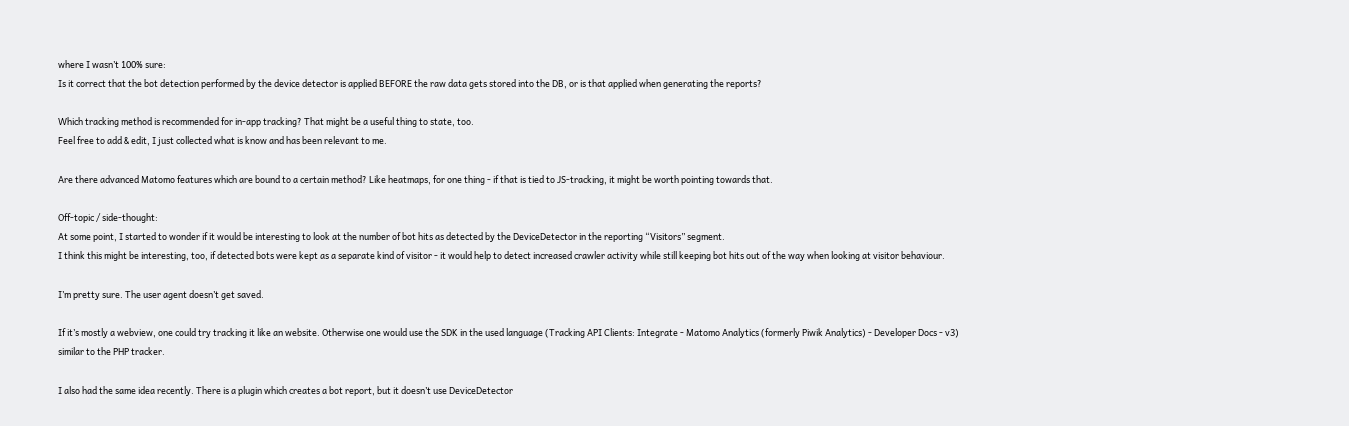where I wasn’t 100% sure:
Is it correct that the bot detection performed by the device detector is applied BEFORE the raw data gets stored into the DB, or is that applied when generating the reports?

Which tracking method is recommended for in-app tracking? That might be a useful thing to state, too.
Feel free to add & edit, I just collected what is know and has been relevant to me.

Are there advanced Matomo features which are bound to a certain method? Like heatmaps, for one thing - if that is tied to JS-tracking, it might be worth pointing towards that.

Off-topic / side-thought:
At some point, I started to wonder if it would be interesting to look at the number of bot hits as detected by the DeviceDetector in the reporting “Visitors” segment.
I think this might be interesting, too, if detected bots were kept as a separate kind of visitor - it would help to detect increased crawler activity while still keeping bot hits out of the way when looking at visitor behaviour.

I’m pretty sure. The user agent doesn’t get saved.

If it’s mostly a webview, one could try tracking it like an website. Otherwise one would use the SDK in the used language (Tracking API Clients: Integrate - Matomo Analytics (formerly Piwik Analytics) - Developer Docs - v3) similar to the PHP tracker.

I also had the same idea recently. There is a plugin which creates a bot report, but it doesn’t use DeviceDetector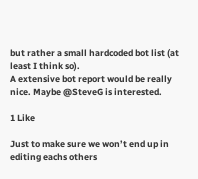but rather a small hardcoded bot list (at least I think so).
A extensive bot report would be really nice. Maybe @SteveG is interested.

1 Like

Just to make sure we won’t end up in editing eachs others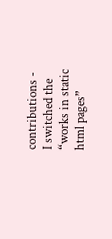contributions -
I switched the “works in static html pages”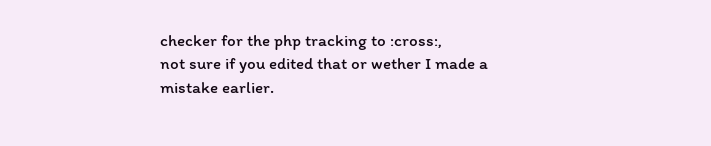checker for the php tracking to :cross:,
not sure if you edited that or wether I made a mistake earlier.